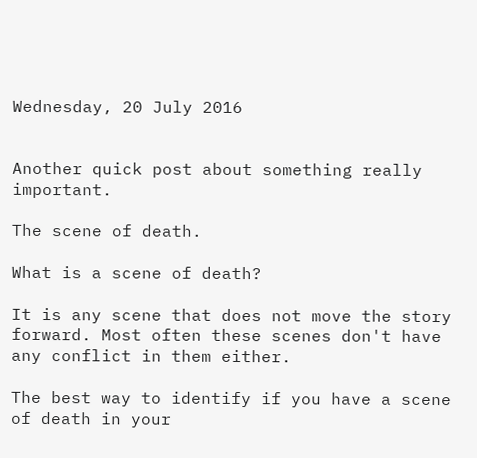Wednesday, 20 July 2016


Another quick post about something really important.

The scene of death.

What is a scene of death?

It is any scene that does not move the story forward. Most often these scenes don't have any conflict in them either.

The best way to identify if you have a scene of death in your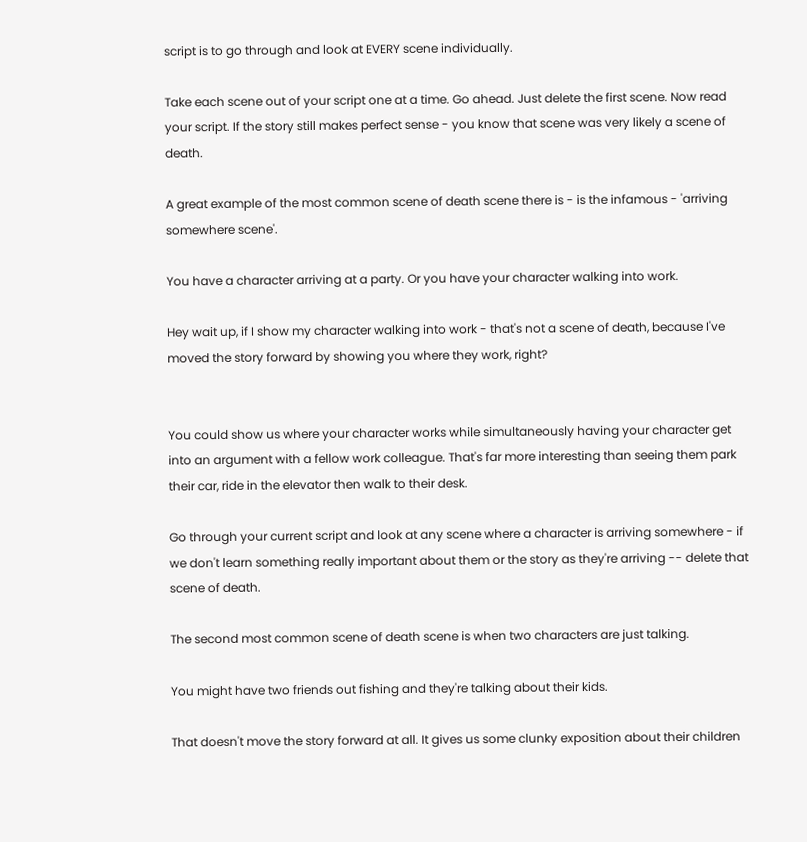script is to go through and look at EVERY scene individually.

Take each scene out of your script one at a time. Go ahead. Just delete the first scene. Now read your script. If the story still makes perfect sense - you know that scene was very likely a scene of death.

A great example of the most common scene of death scene there is - is the infamous - 'arriving somewhere scene'.

You have a character arriving at a party. Or you have your character walking into work.

Hey wait up, if I show my character walking into work - that's not a scene of death, because I've moved the story forward by showing you where they work, right?


You could show us where your character works while simultaneously having your character get into an argument with a fellow work colleague. That's far more interesting than seeing them park their car, ride in the elevator then walk to their desk.

Go through your current script and look at any scene where a character is arriving somewhere - if we don't learn something really important about them or the story as they're arriving -- delete that scene of death.

The second most common scene of death scene is when two characters are just talking.

You might have two friends out fishing and they're talking about their kids.

That doesn't move the story forward at all. It gives us some clunky exposition about their children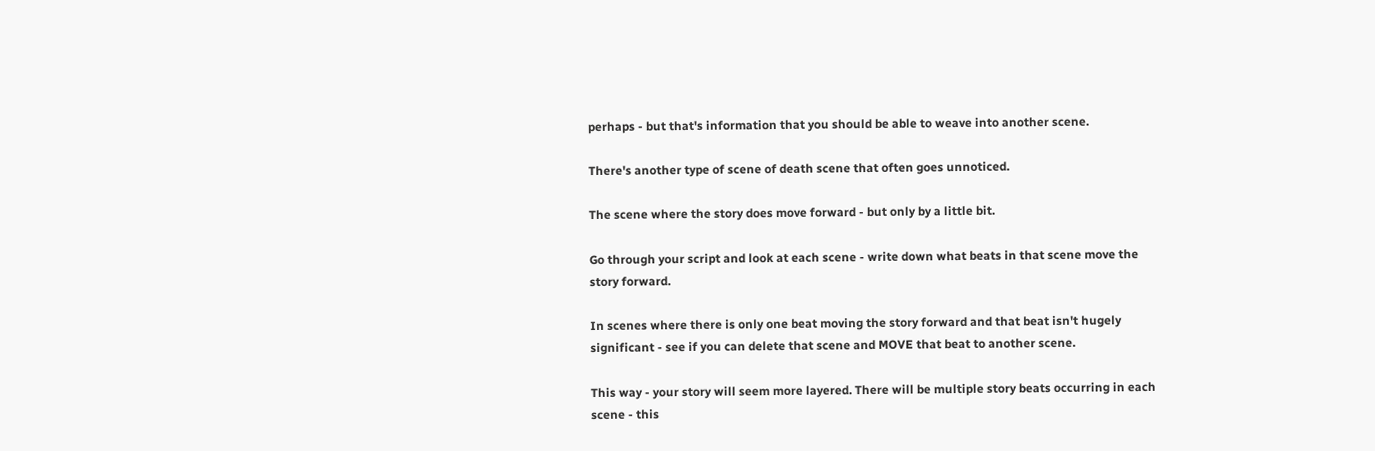perhaps - but that's information that you should be able to weave into another scene.

There's another type of scene of death scene that often goes unnoticed.

The scene where the story does move forward - but only by a little bit.

Go through your script and look at each scene - write down what beats in that scene move the story forward.

In scenes where there is only one beat moving the story forward and that beat isn't hugely significant - see if you can delete that scene and MOVE that beat to another scene.

This way - your story will seem more layered. There will be multiple story beats occurring in each scene - this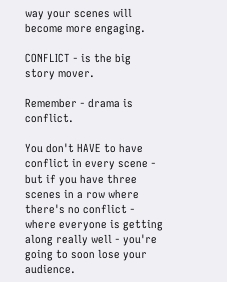way your scenes will become more engaging.

CONFLICT - is the big story mover.

Remember - drama is conflict.

You don't HAVE to have conflict in every scene - but if you have three scenes in a row where there's no conflict - where everyone is getting along really well - you're going to soon lose your audience.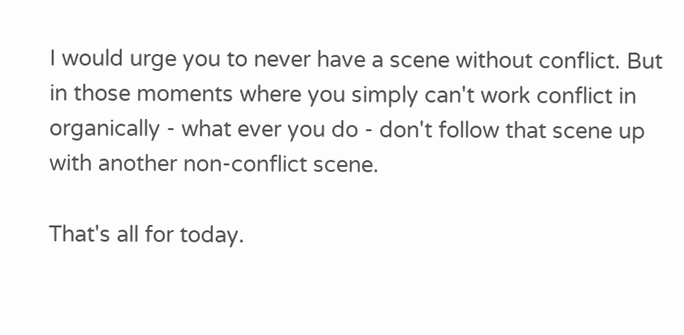I would urge you to never have a scene without conflict. But in those moments where you simply can't work conflict in organically - what ever you do - don't follow that scene up with another non-conflict scene.

That's all for today.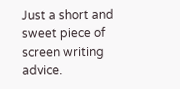Just a short and sweet piece of screen writing advice.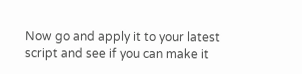Now go and apply it to your latest script and see if you can make it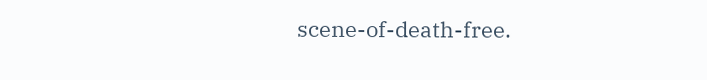scene-of-death-free.